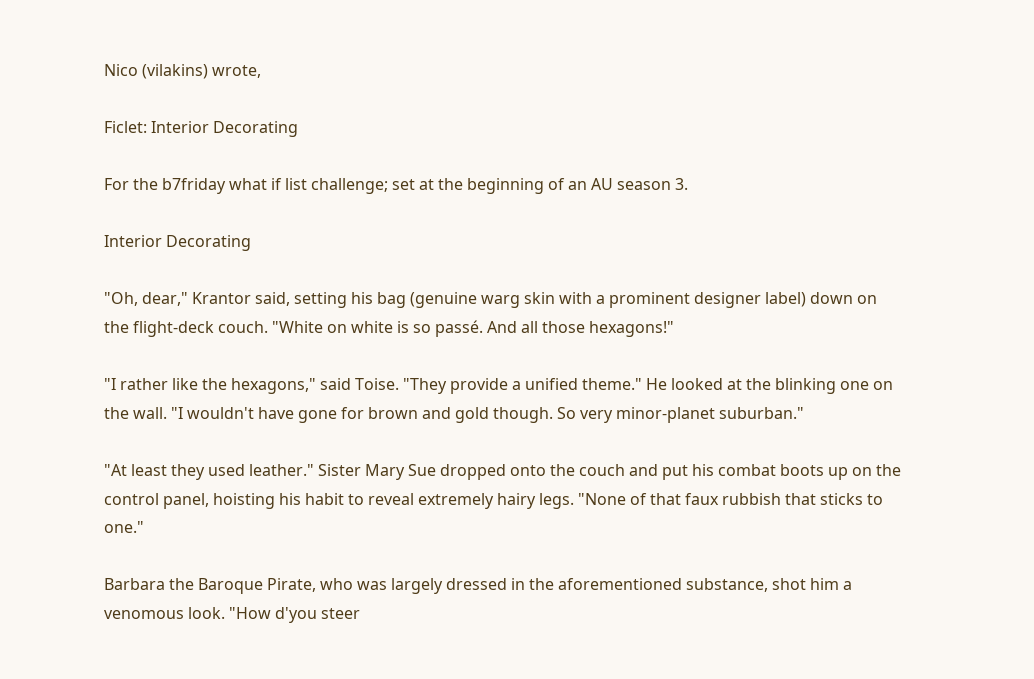Nico (vilakins) wrote,

Ficlet: Interior Decorating

For the b7friday what if list challenge; set at the beginning of an AU season 3.

Interior Decorating

"Oh, dear," Krantor said, setting his bag (genuine warg skin with a prominent designer label) down on the flight-deck couch. "White on white is so passé. And all those hexagons!"

"I rather like the hexagons," said Toise. "They provide a unified theme." He looked at the blinking one on the wall. "I wouldn't have gone for brown and gold though. So very minor-planet suburban."

"At least they used leather." Sister Mary Sue dropped onto the couch and put his combat boots up on the control panel, hoisting his habit to reveal extremely hairy legs. "None of that faux rubbish that sticks to one."

Barbara the Baroque Pirate, who was largely dressed in the aforementioned substance, shot him a venomous look. "How d'you steer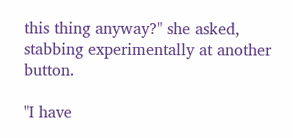this thing anyway?" she asked, stabbing experimentally at another button.

"I have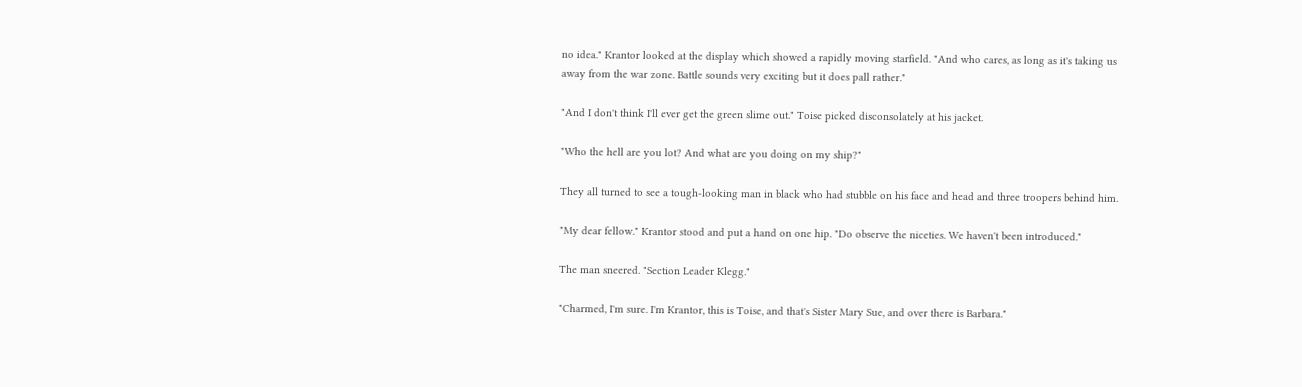no idea." Krantor looked at the display which showed a rapidly moving starfield. "And who cares, as long as it's taking us away from the war zone. Battle sounds very exciting but it does pall rather."

"And I don't think I'll ever get the green slime out." Toise picked disconsolately at his jacket.

"Who the hell are you lot? And what are you doing on my ship?"

They all turned to see a tough-looking man in black who had stubble on his face and head and three troopers behind him.

"My dear fellow." Krantor stood and put a hand on one hip. "Do observe the niceties. We haven't been introduced."

The man sneered. "Section Leader Klegg."

"Charmed, I'm sure. I'm Krantor, this is Toise, and that's Sister Mary Sue, and over there is Barbara."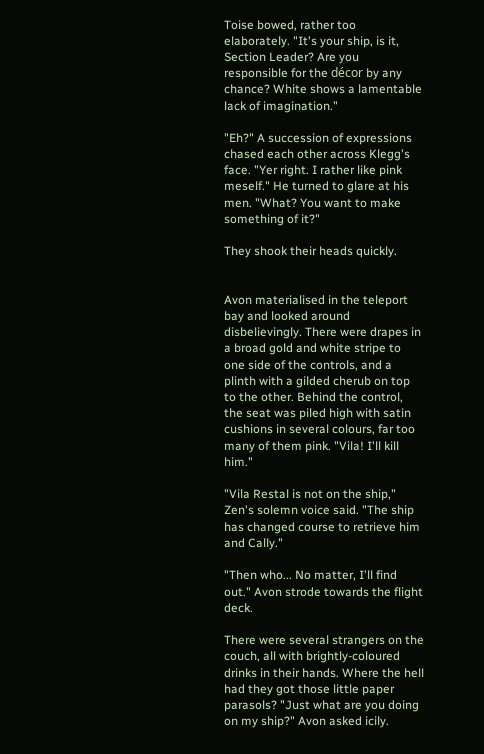Toise bowed, rather too elaborately. "It's your ship, is it, Section Leader? Are you responsible for the décor by any chance? White shows a lamentable lack of imagination."

"Eh?" A succession of expressions chased each other across Klegg's face. "Yer right. I rather like pink meself." He turned to glare at his men. "What? You want to make something of it?"

They shook their heads quickly.


Avon materialised in the teleport bay and looked around disbelievingly. There were drapes in a broad gold and white stripe to one side of the controls, and a plinth with a gilded cherub on top to the other. Behind the control, the seat was piled high with satin cushions in several colours, far too many of them pink. "Vila! I'll kill him."

"Vila Restal is not on the ship," Zen's solemn voice said. "The ship has changed course to retrieve him and Cally."

"Then who... No matter, I'll find out." Avon strode towards the flight deck.

There were several strangers on the couch, all with brightly-coloured drinks in their hands. Where the hell had they got those little paper parasols? "Just what are you doing on my ship?" Avon asked icily.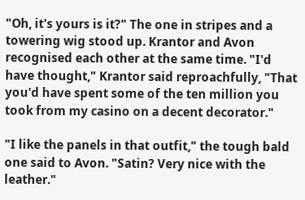"Oh, it's yours is it?" The one in stripes and a towering wig stood up. Krantor and Avon recognised each other at the same time. "I'd have thought," Krantor said reproachfully, "That you'd have spent some of the ten million you took from my casino on a decent decorator."

"I like the panels in that outfit," the tough bald one said to Avon. "Satin? Very nice with the leather."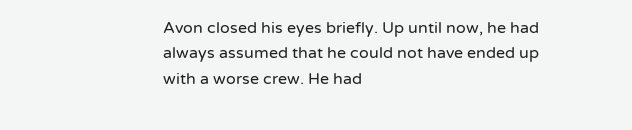Avon closed his eyes briefly. Up until now, he had always assumed that he could not have ended up with a worse crew. He had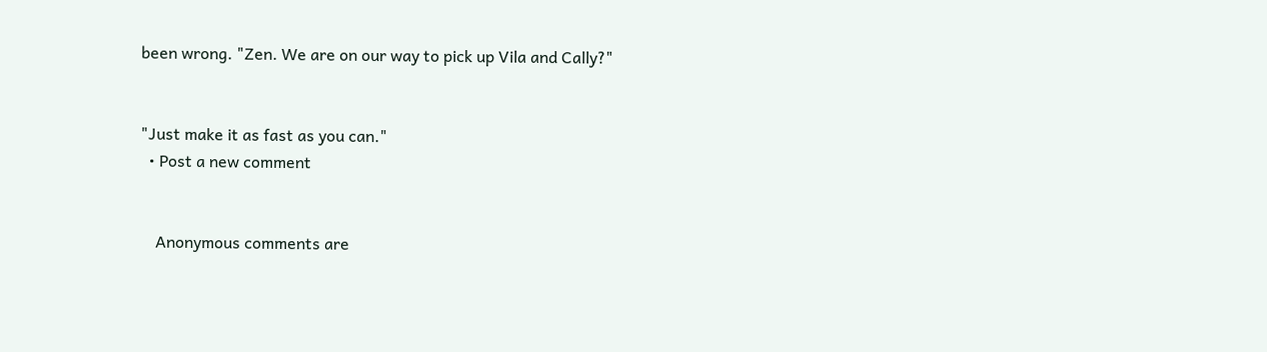been wrong. "Zen. We are on our way to pick up Vila and Cally?"


"Just make it as fast as you can."
  • Post a new comment


    Anonymous comments are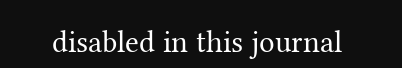disabled in this journal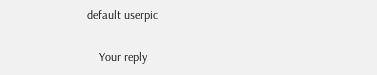default userpic

    Your reply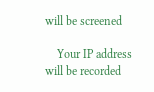will be screened

    Your IP address will be recorded